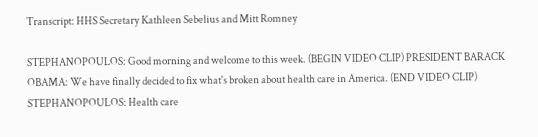Transcript: HHS Secretary Kathleen Sebelius and Mitt Romney

STEPHANOPOULOS: Good morning and welcome to this week. (BEGIN VIDEO CLIP) PRESIDENT BARACK OBAMA: We have finally decided to fix what's broken about health care in America. (END VIDEO CLIP) STEPHANOPOULOS: Health care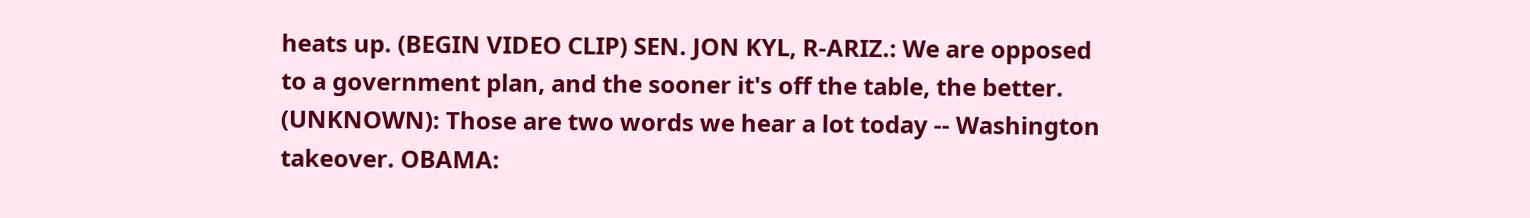heats up. (BEGIN VIDEO CLIP) SEN. JON KYL, R-ARIZ.: We are opposed to a government plan, and the sooner it's off the table, the better. (UNKNOWN): Those are two words we hear a lot today -- Washington takeover. OBAMA: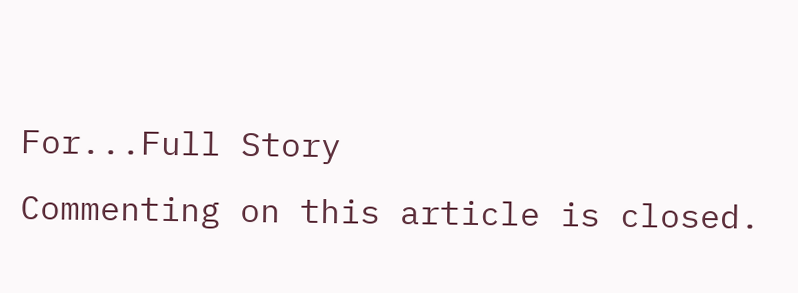For...Full Story
Commenting on this article is closed.